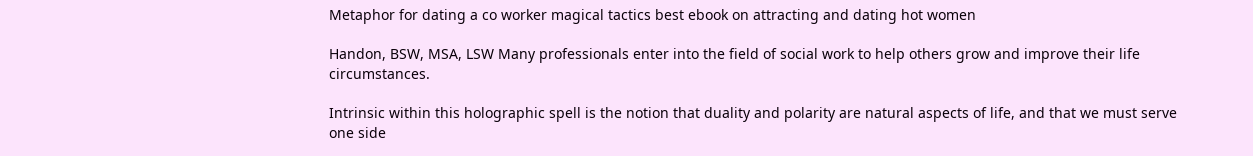Metaphor for dating a co worker magical tactics best ebook on attracting and dating hot women

Handon, BSW, MSA, LSW Many professionals enter into the field of social work to help others grow and improve their life circumstances.

Intrinsic within this holographic spell is the notion that duality and polarity are natural aspects of life, and that we must serve one side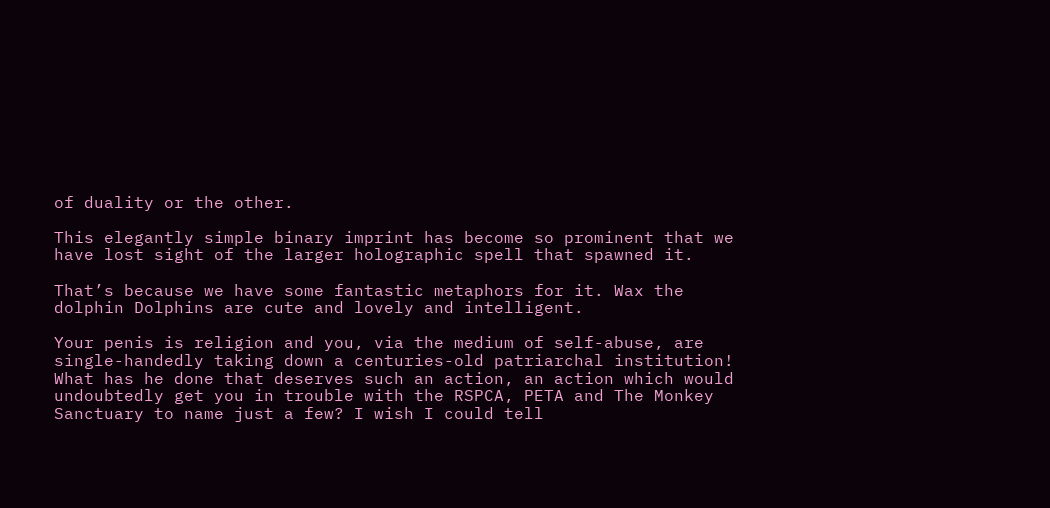of duality or the other.

This elegantly simple binary imprint has become so prominent that we have lost sight of the larger holographic spell that spawned it.

That’s because we have some fantastic metaphors for it. Wax the dolphin Dolphins are cute and lovely and intelligent.

Your penis is religion and you, via the medium of self-abuse, are single-handedly taking down a centuries-old patriarchal institution! What has he done that deserves such an action, an action which would undoubtedly get you in trouble with the RSPCA, PETA and The Monkey Sanctuary to name just a few? I wish I could tell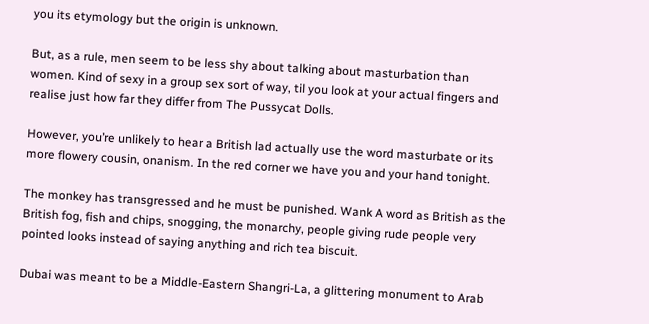you its etymology but the origin is unknown.

But, as a rule, men seem to be less shy about talking about masturbation than women. Kind of sexy in a group sex sort of way, til you look at your actual fingers and realise just how far they differ from The Pussycat Dolls.

However, you’re unlikely to hear a British lad actually use the word masturbate or its more flowery cousin, onanism. In the red corner we have you and your hand tonight.

The monkey has transgressed and he must be punished. Wank A word as British as the British fog, fish and chips, snogging, the monarchy, people giving rude people very pointed looks instead of saying anything and rich tea biscuit.

Dubai was meant to be a Middle-Eastern Shangri-La, a glittering monument to Arab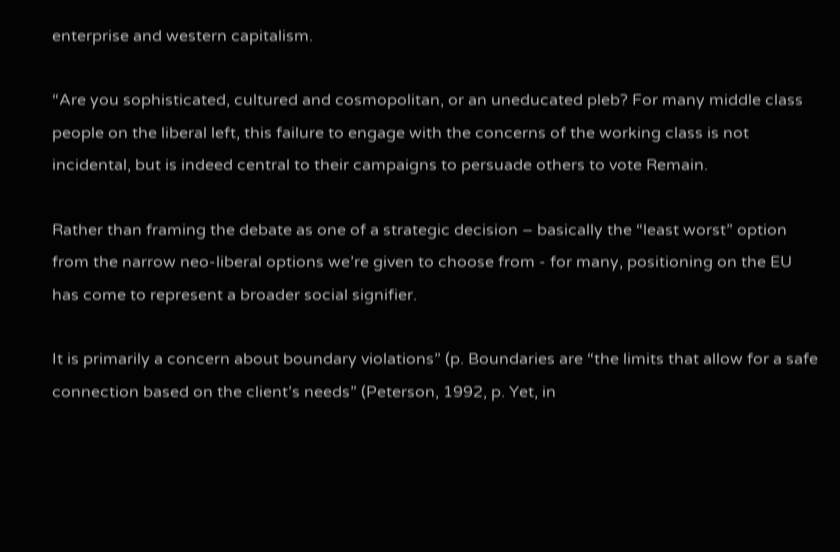enterprise and western capitalism.

“Are you sophisticated, cultured and cosmopolitan, or an uneducated pleb? For many middle class people on the liberal left, this failure to engage with the concerns of the working class is not incidental, but is indeed central to their campaigns to persuade others to vote Remain.

Rather than framing the debate as one of a strategic decision – basically the “least worst” option from the narrow neo-liberal options we’re given to choose from - for many, positioning on the EU has come to represent a broader social signifier.

It is primarily a concern about boundary violations” (p. Boundaries are “the limits that allow for a safe connection based on the client’s needs” (Peterson, 1992, p. Yet, in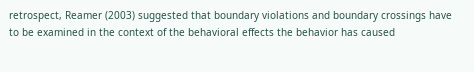retrospect, Reamer (2003) suggested that boundary violations and boundary crossings have to be examined in the context of the behavioral effects the behavior has caused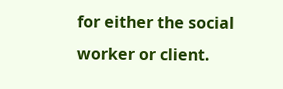for either the social worker or client.